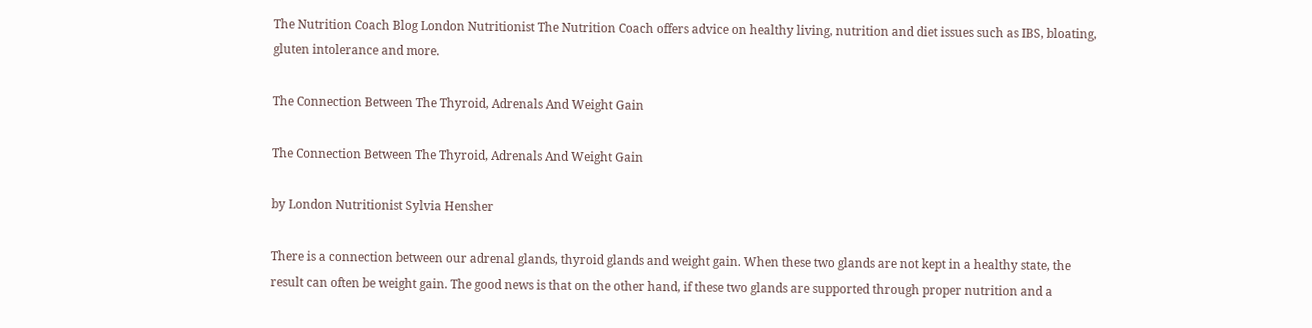The Nutrition Coach Blog London Nutritionist The Nutrition Coach offers advice on healthy living, nutrition and diet issues such as IBS, bloating, gluten intolerance and more.

The Connection Between The Thyroid, Adrenals And Weight Gain

The Connection Between The Thyroid, Adrenals And Weight Gain

by London Nutritionist Sylvia Hensher

There is a connection between our adrenal glands, thyroid glands and weight gain. When these two glands are not kept in a healthy state, the result can often be weight gain. The good news is that on the other hand, if these two glands are supported through proper nutrition and a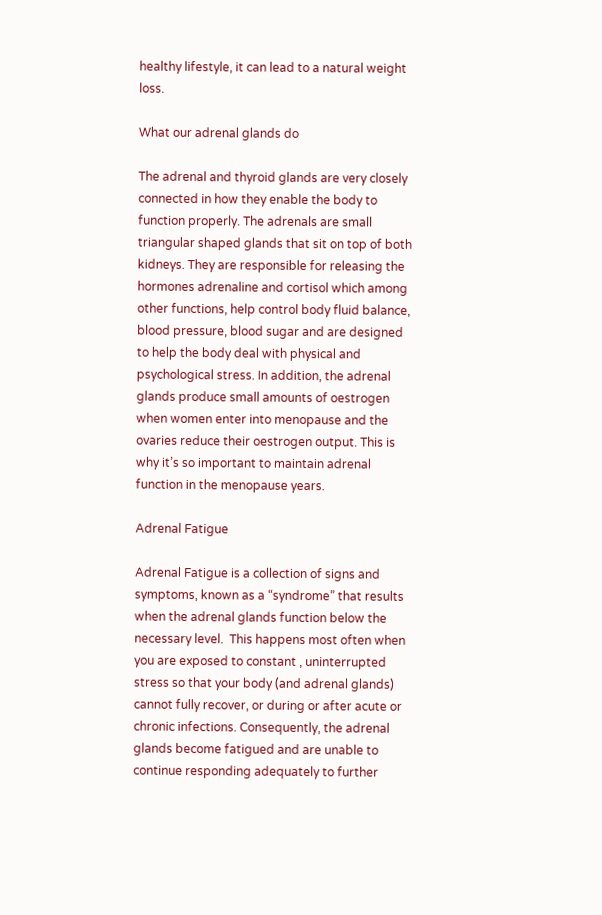healthy lifestyle, it can lead to a natural weight loss.

What our adrenal glands do

The adrenal and thyroid glands are very closely connected in how they enable the body to function properly. The adrenals are small triangular shaped glands that sit on top of both kidneys. They are responsible for releasing the hormones adrenaline and cortisol which among other functions, help control body fluid balance, blood pressure, blood sugar and are designed to help the body deal with physical and psychological stress. In addition, the adrenal glands produce small amounts of oestrogen when women enter into menopause and the ovaries reduce their oestrogen output. This is why it’s so important to maintain adrenal function in the menopause years.

Adrenal Fatigue

Adrenal Fatigue is a collection of signs and symptoms, known as a “syndrome” that results when the adrenal glands function below the necessary level.  This happens most often when you are exposed to constant , uninterrupted stress so that your body (and adrenal glands) cannot fully recover, or during or after acute or chronic infections. Consequently, the adrenal glands become fatigued and are unable to continue responding adequately to further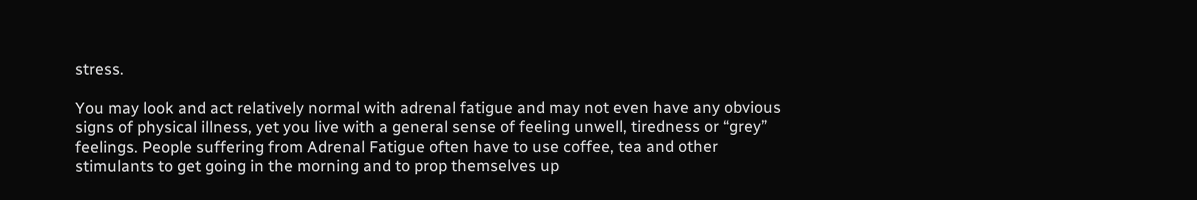stress.

You may look and act relatively normal with adrenal fatigue and may not even have any obvious signs of physical illness, yet you live with a general sense of feeling unwell, tiredness or “grey” feelings. People suffering from Adrenal Fatigue often have to use coffee, tea and other stimulants to get going in the morning and to prop themselves up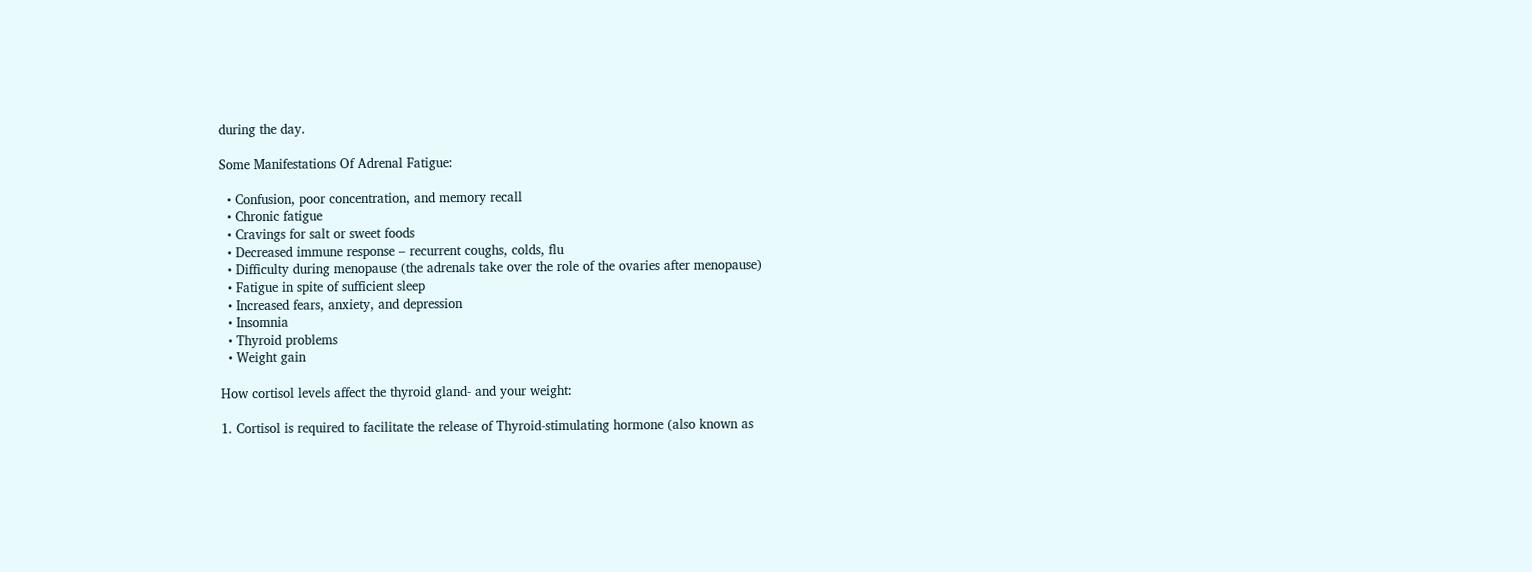during the day.

Some Manifestations Of Adrenal Fatigue:

  • Confusion, poor concentration, and memory recall
  • Chronic fatigue
  • Cravings for salt or sweet foods
  • Decreased immune response – recurrent coughs, colds, flu
  • Difficulty during menopause (the adrenals take over the role of the ovaries after menopause)
  • Fatigue in spite of sufficient sleep
  • Increased fears, anxiety, and depression
  • Insomnia
  • Thyroid problems
  • Weight gain

How cortisol levels affect the thyroid gland- and your weight:

1. Cortisol is required to facilitate the release of Thyroid-stimulating hormone (also known as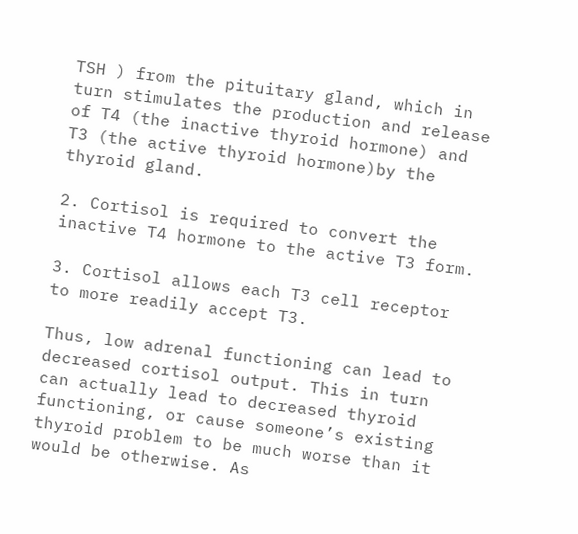TSH ) from the pituitary gland, which in turn stimulates the production and release of T4 (the inactive thyroid hormone) and T3 (the active thyroid hormone)by the thyroid gland.

2. Cortisol is required to convert the inactive T4 hormone to the active T3 form.

3. Cortisol allows each T3 cell receptor to more readily accept T3.

Thus, low adrenal functioning can lead to decreased cortisol output. This in turn can actually lead to decreased thyroid functioning, or cause someone’s existing thyroid problem to be much worse than it would be otherwise. As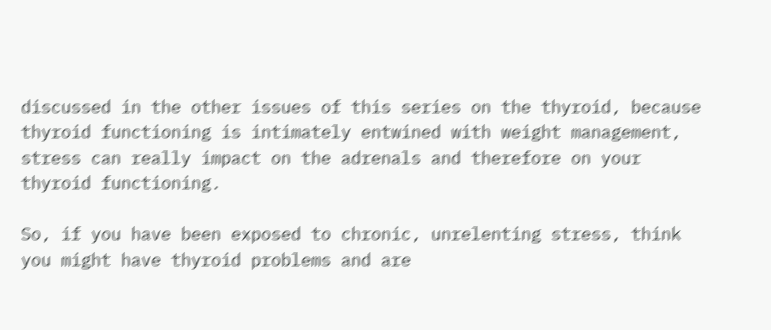discussed in the other issues of this series on the thyroid, because thyroid functioning is intimately entwined with weight management, stress can really impact on the adrenals and therefore on your thyroid functioning.

So, if you have been exposed to chronic, unrelenting stress, think you might have thyroid problems and are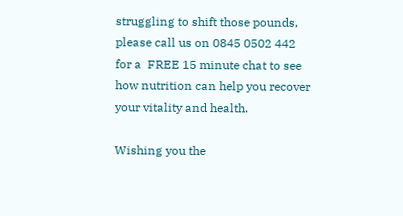struggling to shift those pounds, please call us on 0845 0502 442 for a  FREE 15 minute chat to see how nutrition can help you recover your vitality and health.

Wishing you the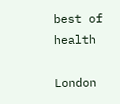best of health

London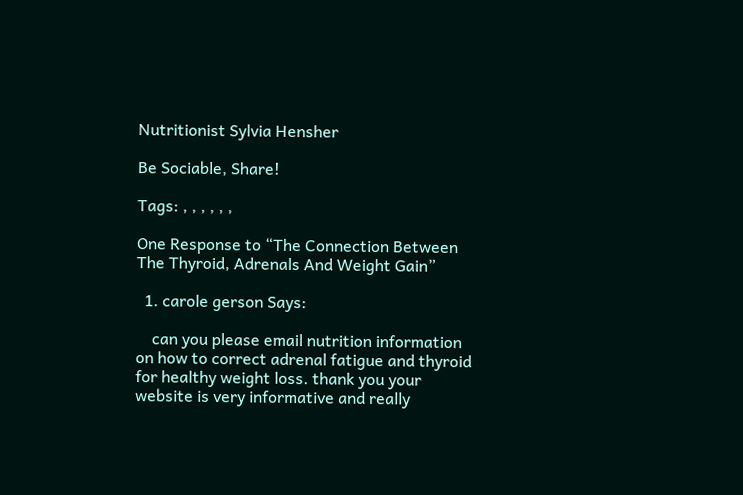Nutritionist Sylvia Hensher

Be Sociable, Share!

Tags: , , , , , ,

One Response to “The Connection Between The Thyroid, Adrenals And Weight Gain”

  1. carole gerson Says:

    can you please email nutrition information on how to correct adrenal fatigue and thyroid for healthy weight loss. thank you your website is very informative and really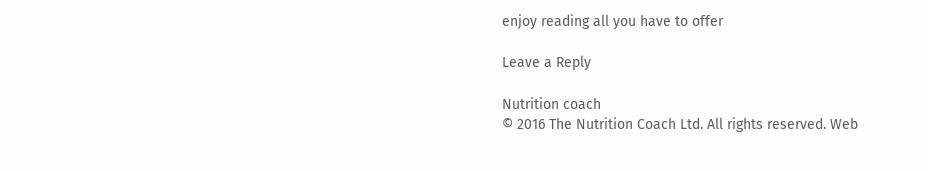enjoy reading all you have to offer

Leave a Reply

Nutrition coach
© 2016 The Nutrition Coach Ltd. All rights reserved. Web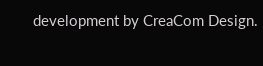development by CreaCom Design.